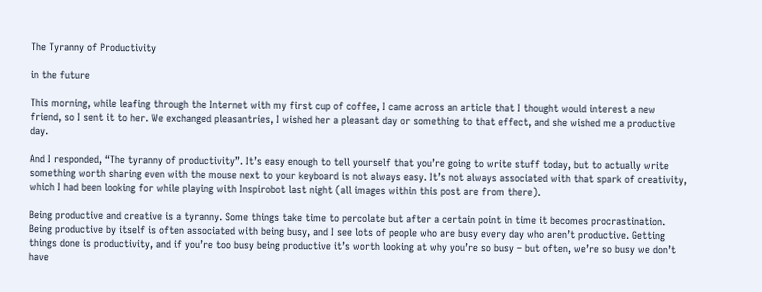The Tyranny of Productivity

in the future

This morning, while leafing through the Internet with my first cup of coffee, I came across an article that I thought would interest a new friend, so I sent it to her. We exchanged pleasantries, I wished her a pleasant day or something to that effect, and she wished me a productive day.

And I responded, “The tyranny of productivity”. It’s easy enough to tell yourself that you’re going to write stuff today, but to actually write something worth sharing even with the mouse next to your keyboard is not always easy. It’s not always associated with that spark of creativity, which I had been looking for while playing with Inspirobot last night (all images within this post are from there).

Being productive and creative is a tyranny. Some things take time to percolate but after a certain point in time it becomes procrastination. Being productive by itself is often associated with being busy, and I see lots of people who are busy every day who aren’t productive. Getting things done is productivity, and if you’re too busy being productive it’s worth looking at why you’re so busy – but often, we’re so busy we don’t have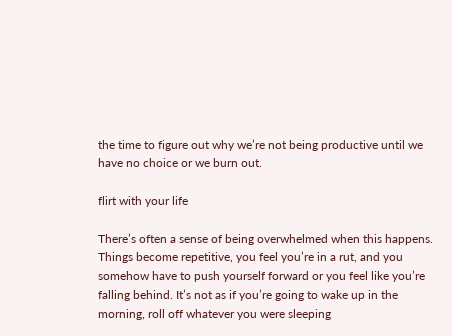the time to figure out why we’re not being productive until we have no choice or we burn out.

flirt with your life

There’s often a sense of being overwhelmed when this happens. Things become repetitive, you feel you’re in a rut, and you somehow have to push yourself forward or you feel like you’re falling behind. It’s not as if you’re going to wake up in the morning, roll off whatever you were sleeping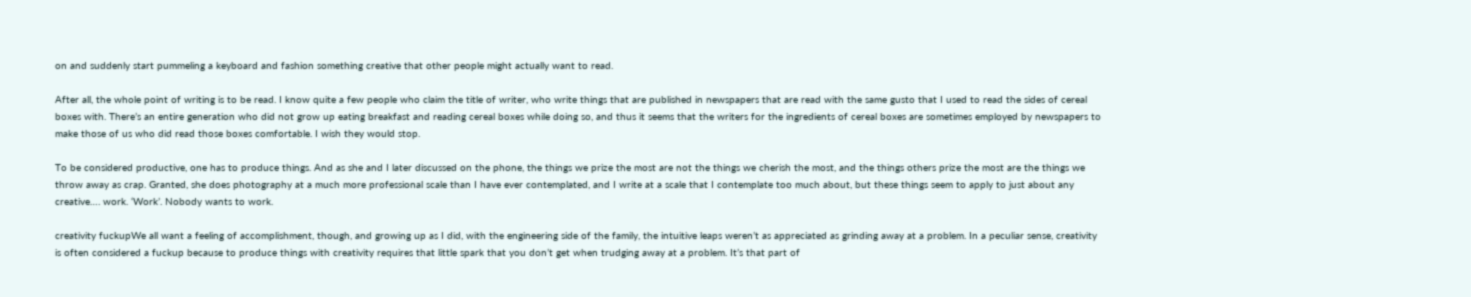on and suddenly start pummeling a keyboard and fashion something creative that other people might actually want to read.

After all, the whole point of writing is to be read. I know quite a few people who claim the title of writer, who write things that are published in newspapers that are read with the same gusto that I used to read the sides of cereal boxes with. There’s an entire generation who did not grow up eating breakfast and reading cereal boxes while doing so, and thus it seems that the writers for the ingredients of cereal boxes are sometimes employed by newspapers to make those of us who did read those boxes comfortable. I wish they would stop.

To be considered productive, one has to produce things. And as she and I later discussed on the phone, the things we prize the most are not the things we cherish the most, and the things others prize the most are the things we throw away as crap. Granted, she does photography at a much more professional scale than I have ever contemplated, and I write at a scale that I contemplate too much about, but these things seem to apply to just about any creative…. work. ‘Work’. Nobody wants to work.

creativity fuckupWe all want a feeling of accomplishment, though, and growing up as I did, with the engineering side of the family, the intuitive leaps weren’t as appreciated as grinding away at a problem. In a peculiar sense, creativity is often considered a fuckup because to produce things with creativity requires that little spark that you don’t get when trudging away at a problem. It’s that part of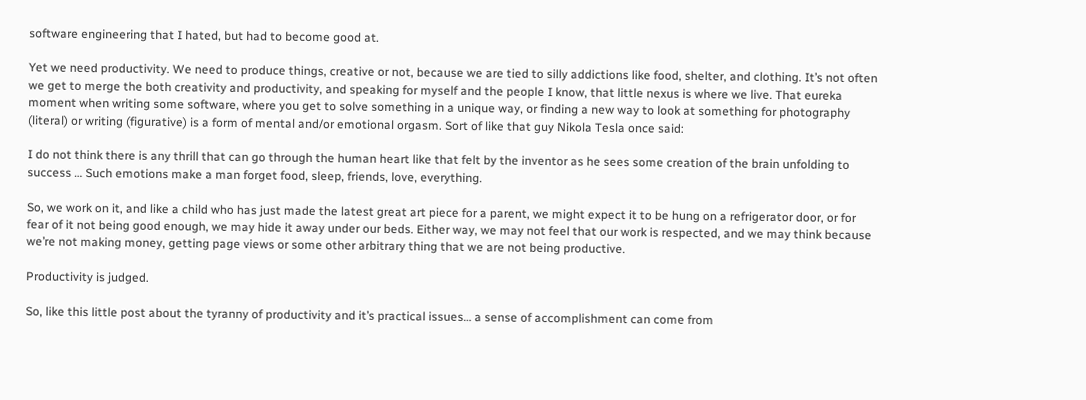software engineering that I hated, but had to become good at.

Yet we need productivity. We need to produce things, creative or not, because we are tied to silly addictions like food, shelter, and clothing. It’s not often we get to merge the both creativity and productivity, and speaking for myself and the people I know, that little nexus is where we live. That eureka moment when writing some software, where you get to solve something in a unique way, or finding a new way to look at something for photography (literal) or writing (figurative) is a form of mental and/or emotional orgasm. Sort of like that guy Nikola Tesla once said:

I do not think there is any thrill that can go through the human heart like that felt by the inventor as he sees some creation of the brain unfolding to success … Such emotions make a man forget food, sleep, friends, love, everything.

So, we work on it, and like a child who has just made the latest great art piece for a parent, we might expect it to be hung on a refrigerator door, or for fear of it not being good enough, we may hide it away under our beds. Either way, we may not feel that our work is respected, and we may think because we’re not making money, getting page views or some other arbitrary thing that we are not being productive.

Productivity is judged.

So, like this little post about the tyranny of productivity and it’s practical issues… a sense of accomplishment can come from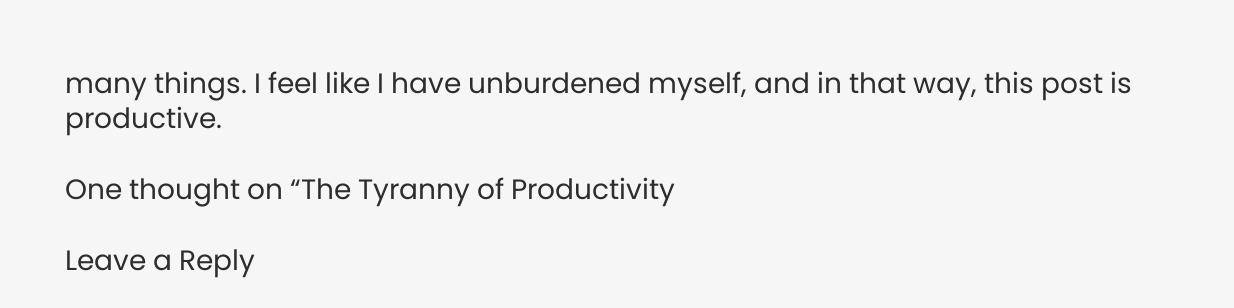many things. I feel like I have unburdened myself, and in that way, this post is productive.

One thought on “The Tyranny of Productivity

Leave a Reply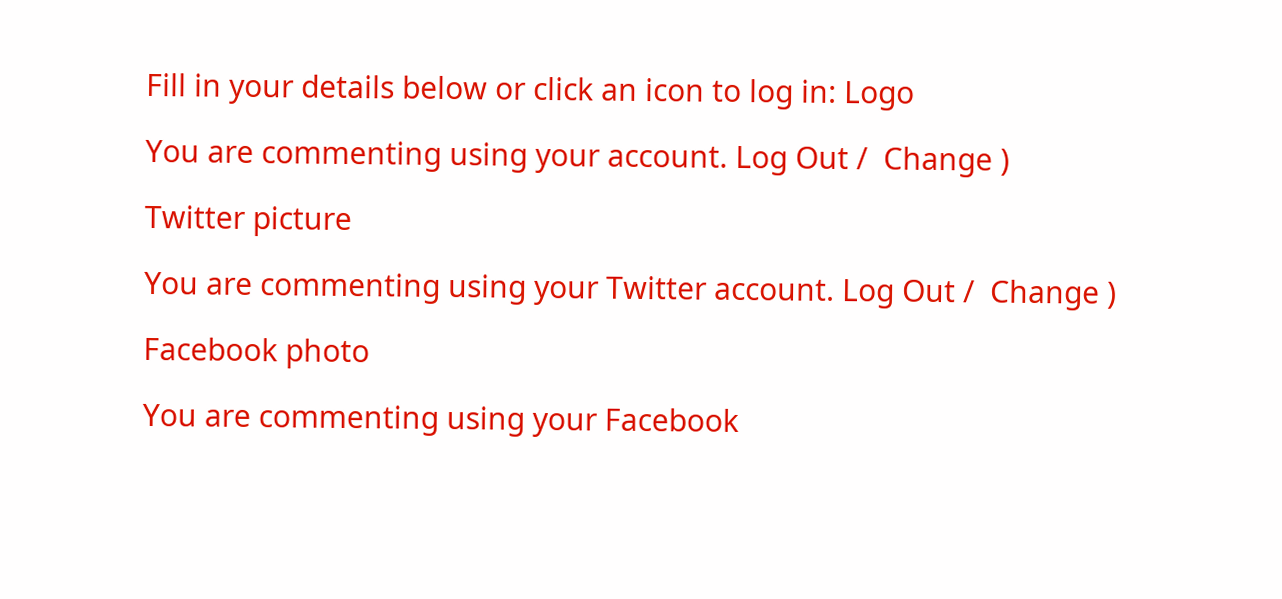Fill in your details below or click an icon to log in: Logo

You are commenting using your account. Log Out /  Change )

Twitter picture

You are commenting using your Twitter account. Log Out /  Change )

Facebook photo

You are commenting using your Facebook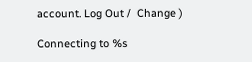account. Log Out /  Change )

Connecting to %s